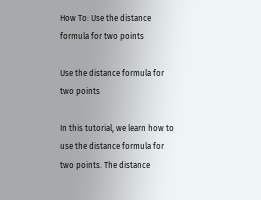How To: Use the distance formula for two points

Use the distance formula for two points

In this tutorial, we learn how to use the distance formula for two points. The distance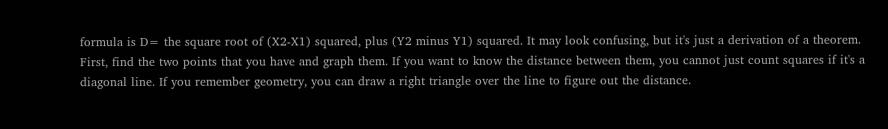formula is D= the square root of (X2-X1) squared, plus (Y2 minus Y1) squared. It may look confusing, but it's just a derivation of a theorem. First, find the two points that you have and graph them. If you want to know the distance between them, you cannot just count squares if it's a diagonal line. If you remember geometry, you can draw a right triangle over the line to figure out the distance.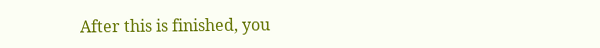After this is finished, you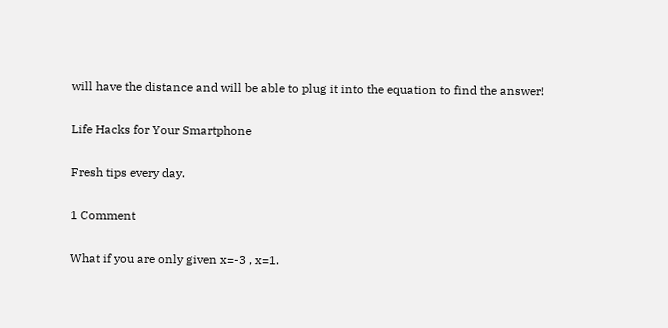will have the distance and will be able to plug it into the equation to find the answer!

Life Hacks for Your Smartphone

Fresh tips every day.

1 Comment

What if you are only given x=-3 , x=1.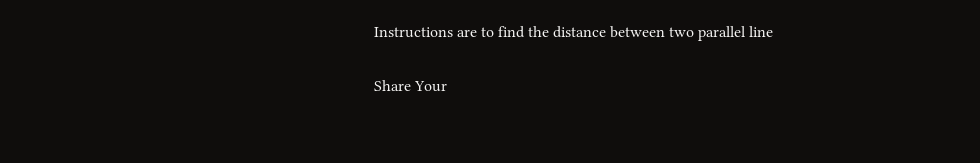Instructions are to find the distance between two parallel line

Share Your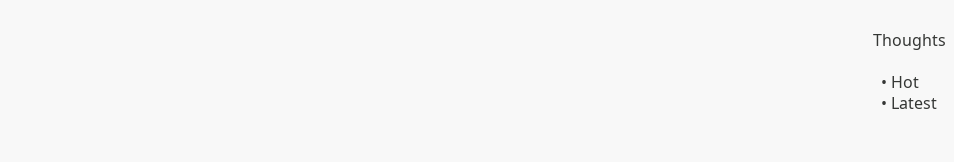Thoughts

  • Hot
  • Latest